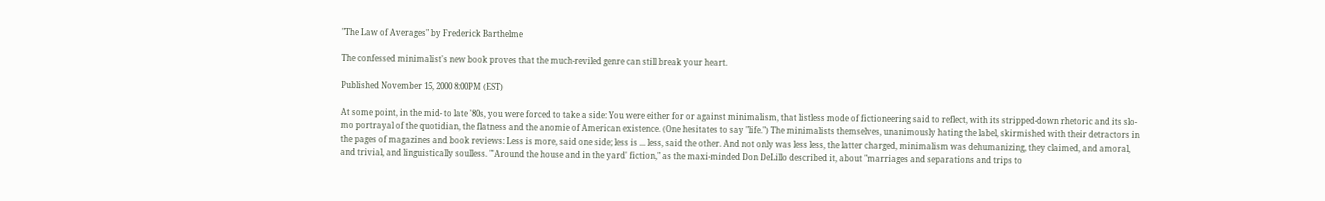"The Law of Averages" by Frederick Barthelme

The confessed minimalist's new book proves that the much-reviled genre can still break your heart.

Published November 15, 2000 8:00PM (EST)

At some point, in the mid- to late '80s, you were forced to take a side: You were either for or against minimalism, that listless mode of fictioneering said to reflect, with its stripped-down rhetoric and its slo-mo portrayal of the quotidian, the flatness and the anomie of American existence. (One hesitates to say "life.") The minimalists themselves, unanimously hating the label, skirmished with their detractors in the pages of magazines and book reviews: Less is more, said one side; less is ... less, said the other. And not only was less less, the latter charged, minimalism was dehumanizing, they claimed, and amoral, and trivial, and linguistically soulless. "'Around the house and in the yard' fiction," as the maxi-minded Don DeLillo described it, about "marriages and separations and trips to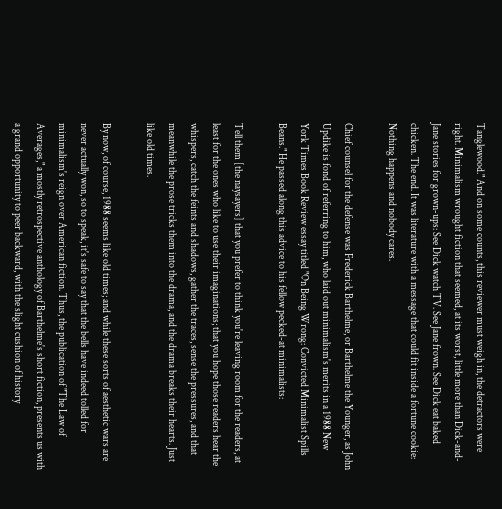Tanglewood." And on some counts, this reviewer must weigh in, the detractors were right. Minimalism wrought fiction that seemed, at its worst, little more than Dick-and-Jane stories for grown-ups: See Dick watch TV. See Jane frown. See Dick eat baked chicken. The end. It was literature with a message that could fit inside a fortune cookie: Nothing happens and nobody cares.

Chief counsel for the defense was Frederick Barthelme, or Barthelme the Younger, as John Updike is fond of referring to him, who laid out minimalism's merits in a 1988 New York Times Book Review essay titled "On Being Wrong: Convicted Minimalist Spills Beans." He passed along this advice to his fellow pecked-at minimalists:

Tell them [the naysayers] that you prefer to think you're leaving room for the readers, at least for the ones who like to use their imaginations; that you hope those readers hear the whispers, catch the feints and shadows, gather the traces, sense the pressures, and that meanwhile the prose tricks them into the drama, and the drama breaks their hearts. Just like old times.

By now, of course, 1988 seems like old times; and while these sorts of aesthetic wars are never actually won, so to speak, it's safe to say that the bells have indeed tolled for minimalism's reign over American fiction. Thus, the publication of "The Law of Averages," a mostly retrospective anthology of Barthelme's short fiction, presents us with a grand opportunity to peer backward, with the slight cushion of history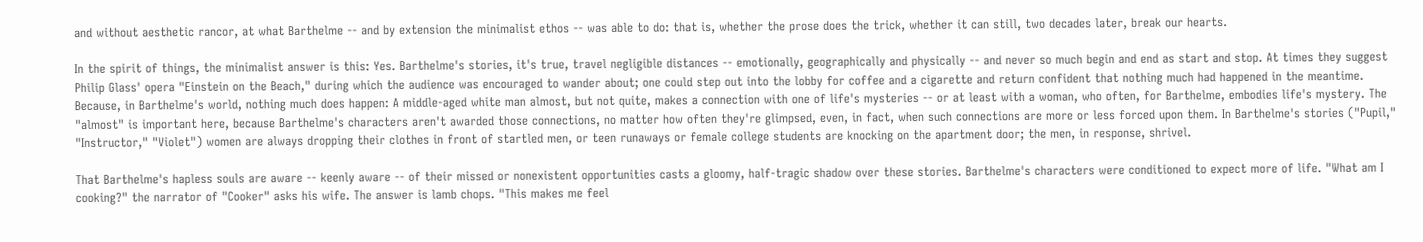and without aesthetic rancor, at what Barthelme -- and by extension the minimalist ethos -- was able to do: that is, whether the prose does the trick, whether it can still, two decades later, break our hearts.

In the spirit of things, the minimalist answer is this: Yes. Barthelme's stories, it's true, travel negligible distances -- emotionally, geographically and physically -- and never so much begin and end as start and stop. At times they suggest Philip Glass' opera "Einstein on the Beach," during which the audience was encouraged to wander about; one could step out into the lobby for coffee and a cigarette and return confident that nothing much had happened in the meantime. Because, in Barthelme's world, nothing much does happen: A middle-aged white man almost, but not quite, makes a connection with one of life's mysteries -- or at least with a woman, who often, for Barthelme, embodies life's mystery. The "almost" is important here, because Barthelme's characters aren't awarded those connections, no matter how often they're glimpsed, even, in fact, when such connections are more or less forced upon them. In Barthelme's stories ("Pupil," "Instructor," "Violet") women are always dropping their clothes in front of startled men, or teen runaways or female college students are knocking on the apartment door; the men, in response, shrivel.

That Barthelme's hapless souls are aware -- keenly aware -- of their missed or nonexistent opportunities casts a gloomy, half-tragic shadow over these stories. Barthelme's characters were conditioned to expect more of life. "What am I cooking?" the narrator of "Cooker" asks his wife. The answer is lamb chops. "This makes me feel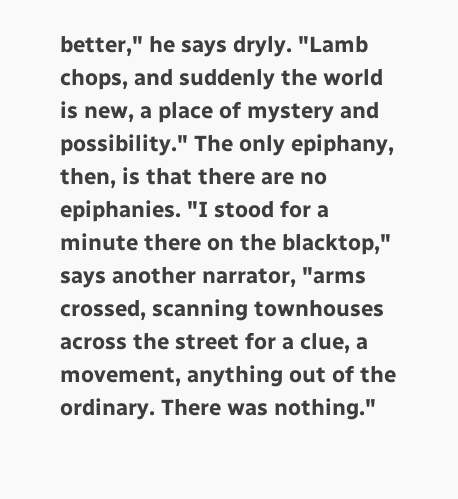better," he says dryly. "Lamb chops, and suddenly the world is new, a place of mystery and possibility." The only epiphany, then, is that there are no epiphanies. "I stood for a minute there on the blacktop," says another narrator, "arms crossed, scanning townhouses across the street for a clue, a movement, anything out of the ordinary. There was nothing."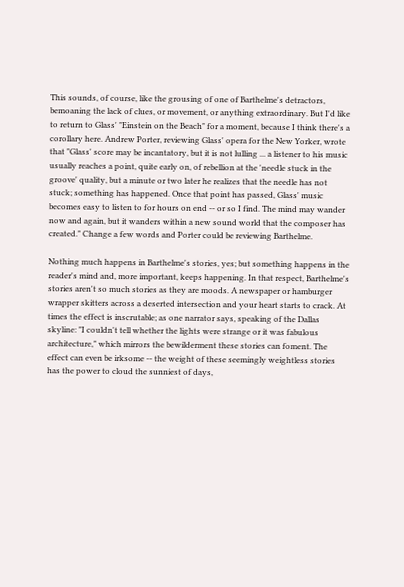This sounds, of course, like the grousing of one of Barthelme's detractors, bemoaning the lack of clues, or movement, or anything extraordinary. But I'd like to return to Glass' "Einstein on the Beach" for a moment, because I think there's a corollary here. Andrew Porter, reviewing Glass' opera for the New Yorker, wrote that "Glass' score may be incantatory, but it is not lulling ... a listener to his music usually reaches a point, quite early on, of rebellion at the 'needle stuck in the groove' quality, but a minute or two later he realizes that the needle has not stuck; something has happened. Once that point has passed, Glass' music becomes easy to listen to for hours on end -- or so I find. The mind may wander now and again, but it wanders within a new sound world that the composer has created." Change a few words and Porter could be reviewing Barthelme.

Nothing much happens in Barthelme's stories, yes; but something happens in the reader's mind and, more important, keeps happening. In that respect, Barthelme's stories aren't so much stories as they are moods. A newspaper or hamburger wrapper skitters across a deserted intersection and your heart starts to crack. At times the effect is inscrutable; as one narrator says, speaking of the Dallas skyline: "I couldn't tell whether the lights were strange or it was fabulous architecture," which mirrors the bewilderment these stories can foment. The effect can even be irksome -- the weight of these seemingly weightless stories has the power to cloud the sunniest of days,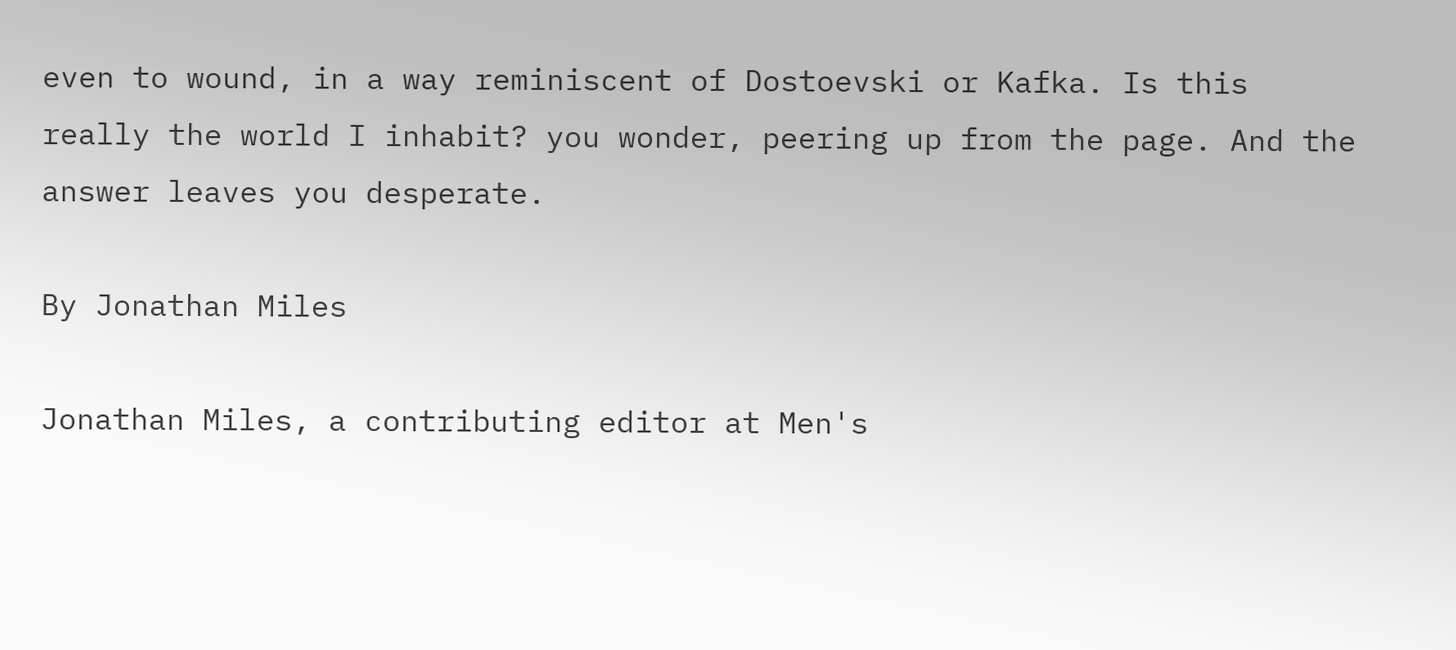even to wound, in a way reminiscent of Dostoevski or Kafka. Is this really the world I inhabit? you wonder, peering up from the page. And the answer leaves you desperate.

By Jonathan Miles

Jonathan Miles, a contributing editor at Men's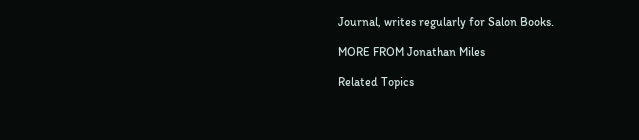Journal, writes regularly for Salon Books.

MORE FROM Jonathan Miles

Related Topics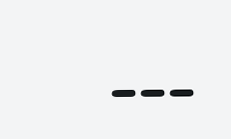---